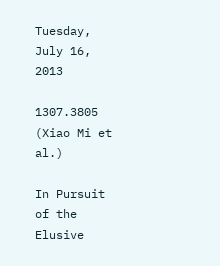Tuesday, July 16, 2013

1307.3805 (Xiao Mi et al.)

In Pursuit of the Elusive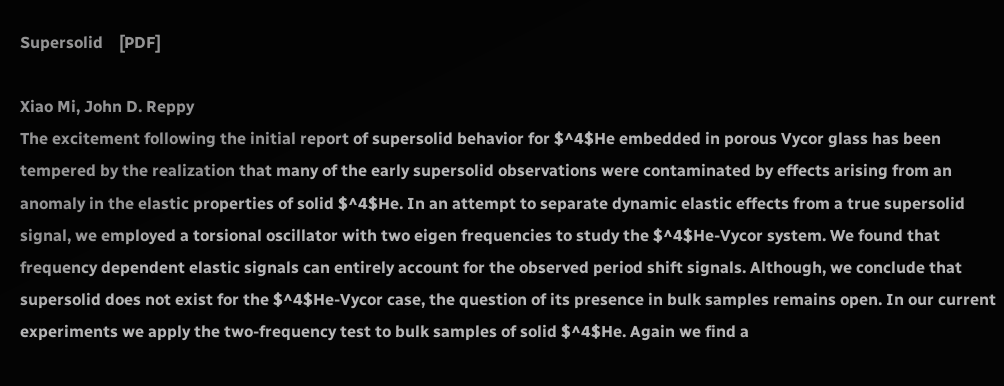Supersolid    [PDF]

Xiao Mi, John D. Reppy
The excitement following the initial report of supersolid behavior for $^4$He embedded in porous Vycor glass has been tempered by the realization that many of the early supersolid observations were contaminated by effects arising from an anomaly in the elastic properties of solid $^4$He. In an attempt to separate dynamic elastic effects from a true supersolid signal, we employed a torsional oscillator with two eigen frequencies to study the $^4$He-Vycor system. We found that frequency dependent elastic signals can entirely account for the observed period shift signals. Although, we conclude that supersolid does not exist for the $^4$He-Vycor case, the question of its presence in bulk samples remains open. In our current experiments we apply the two-frequency test to bulk samples of solid $^4$He. Again we find a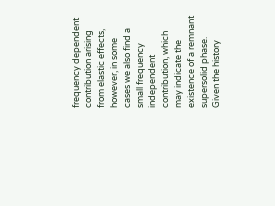frequency dependent contribution arising from elastic effects, however, in some cases we also find a small frequency independent contribution, which may indicate the existence of a remnant supersolid phase. Given the history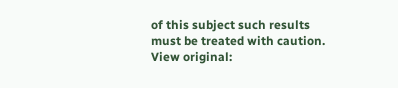of this subject such results must be treated with caution.
View original: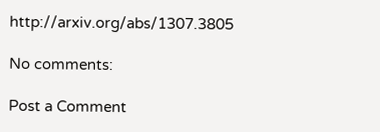http://arxiv.org/abs/1307.3805

No comments:

Post a Comment